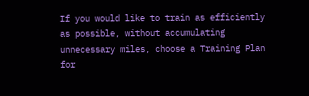If you would like to train as efficiently as possible, without accumulating unnecessary miles, choose a Training Plan for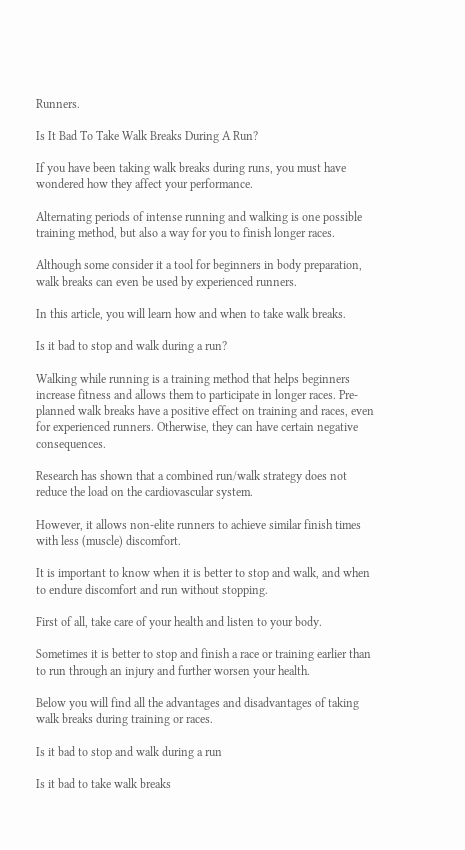Runners.

Is It Bad To Take Walk Breaks During A Run?

If you have been taking walk breaks during runs, you must have wondered how they affect your performance.

Alternating periods of intense running and walking is one possible training method, but also a way for you to finish longer races.

Although some consider it a tool for beginners in body preparation, walk breaks can even be used by experienced runners.

In this article, you will learn how and when to take walk breaks.

Is it bad to stop and walk during a run?

Walking while running is a training method that helps beginners increase fitness and allows them to participate in longer races. Pre-planned walk breaks have a positive effect on training and races, even for experienced runners. Otherwise, they can have certain negative consequences.

Research has shown that a combined run/walk strategy does not reduce the load on the cardiovascular system.

However, it allows non-elite runners to achieve similar finish times with less (muscle) discomfort.

It is important to know when it is better to stop and walk, and when to endure discomfort and run without stopping.

First of all, take care of your health and listen to your body.

Sometimes it is better to stop and finish a race or training earlier than to run through an injury and further worsen your health.

Below you will find all the advantages and disadvantages of taking walk breaks during training or races.

Is it bad to stop and walk during a run

Is it bad to take walk breaks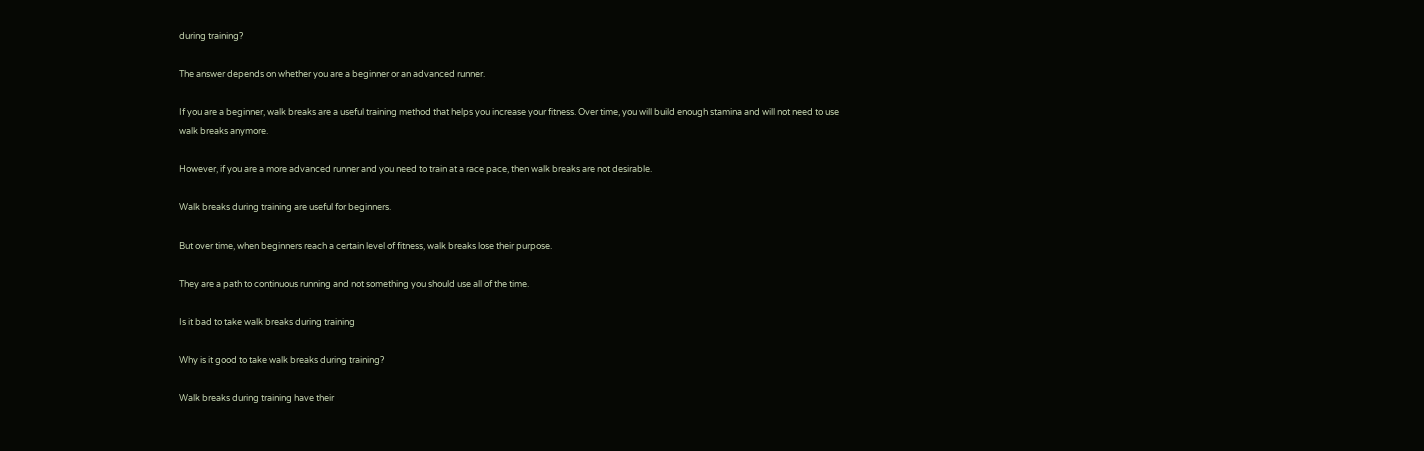during training?

The answer depends on whether you are a beginner or an advanced runner.

If you are a beginner, walk breaks are a useful training method that helps you increase your fitness. Over time, you will build enough stamina and will not need to use walk breaks anymore.

However, if you are a more advanced runner and you need to train at a race pace, then walk breaks are not desirable.

Walk breaks during training are useful for beginners.

But over time, when beginners reach a certain level of fitness, walk breaks lose their purpose.

They are a path to continuous running and not something you should use all of the time.

Is it bad to take walk breaks during training

Why is it good to take walk breaks during training?

Walk breaks during training have their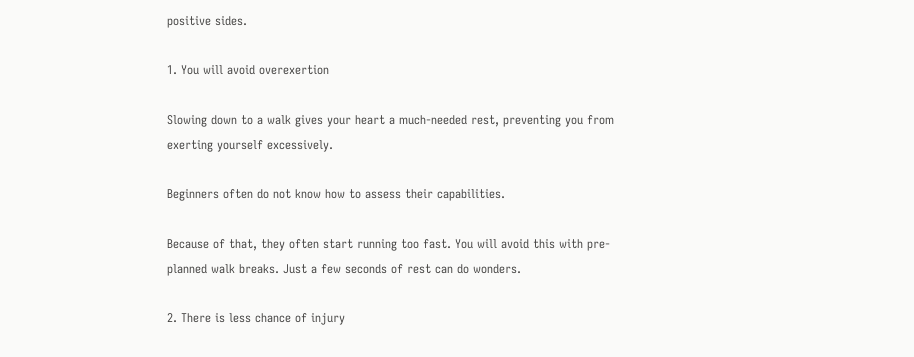positive sides.

1. You will avoid overexertion

Slowing down to a walk gives your heart a much-needed rest, preventing you from exerting yourself excessively.

Beginners often do not know how to assess their capabilities.

Because of that, they often start running too fast. You will avoid this with pre-planned walk breaks. Just a few seconds of rest can do wonders.

2. There is less chance of injury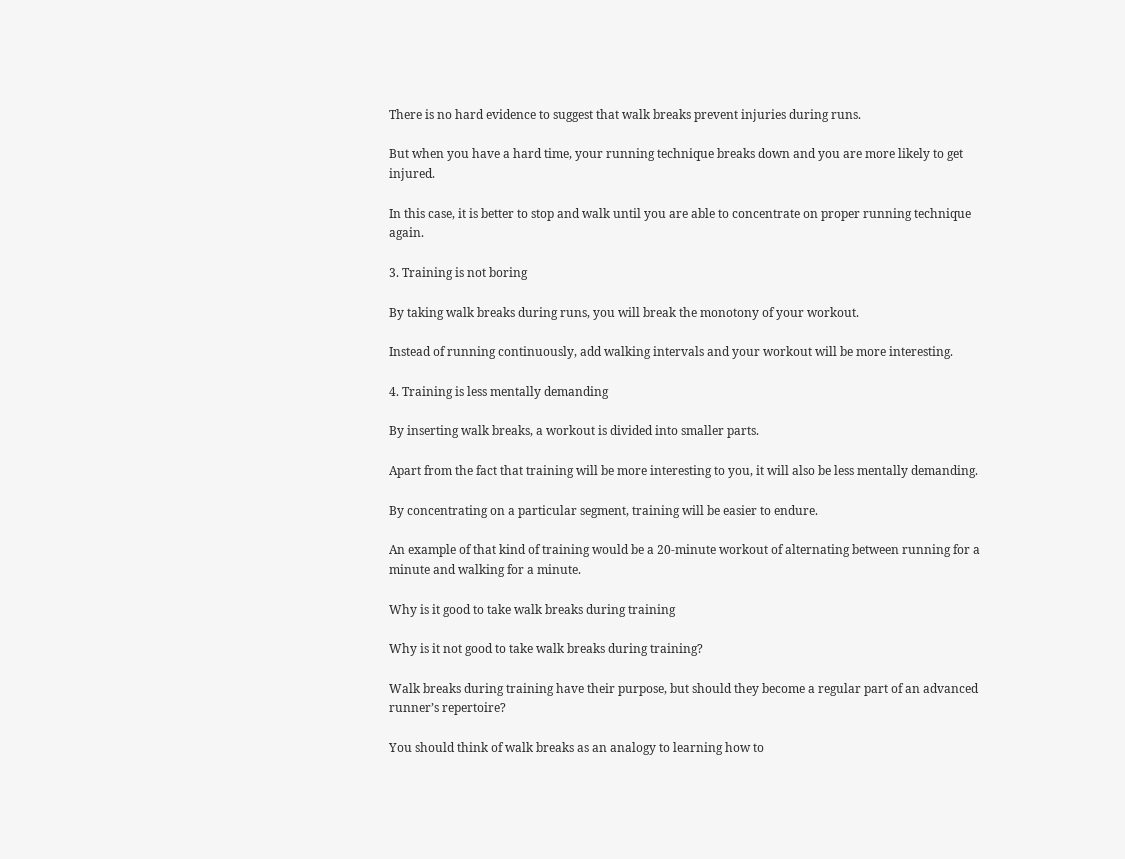There is no hard evidence to suggest that walk breaks prevent injuries during runs.

But when you have a hard time, your running technique breaks down and you are more likely to get injured.

In this case, it is better to stop and walk until you are able to concentrate on proper running technique again.

3. Training is not boring

By taking walk breaks during runs, you will break the monotony of your workout.

Instead of running continuously, add walking intervals and your workout will be more interesting.

4. Training is less mentally demanding

By inserting walk breaks, a workout is divided into smaller parts.

Apart from the fact that training will be more interesting to you, it will also be less mentally demanding.

By concentrating on a particular segment, training will be easier to endure.

An example of that kind of training would be a 20-minute workout of alternating between running for a minute and walking for a minute.

Why is it good to take walk breaks during training

Why is it not good to take walk breaks during training?

Walk breaks during training have their purpose, but should they become a regular part of an advanced runner’s repertoire?

You should think of walk breaks as an analogy to learning how to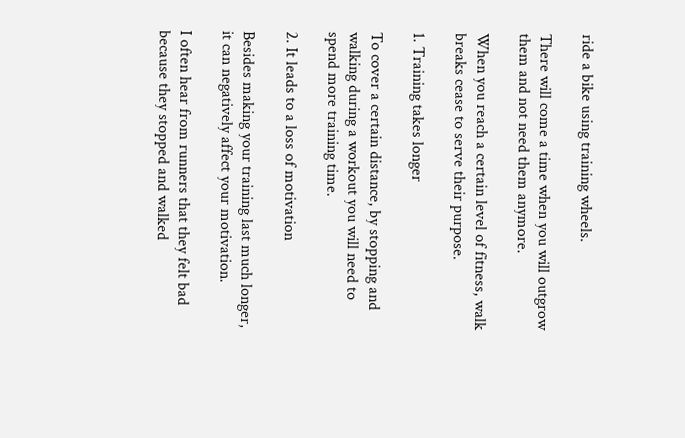ride a bike using training wheels.

There will come a time when you will outgrow them and not need them anymore.

When you reach a certain level of fitness, walk breaks cease to serve their purpose.

1. Training takes longer

To cover a certain distance, by stopping and walking during a workout you will need to spend more training time.

2. It leads to a loss of motivation

Besides making your training last much longer, it can negatively affect your motivation.

I often hear from runners that they felt bad because they stopped and walked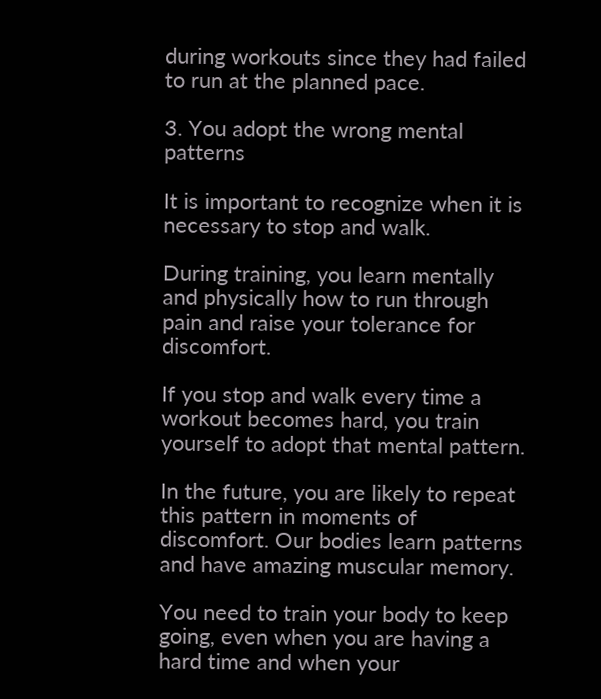during workouts since they had failed to run at the planned pace.

3. You adopt the wrong mental patterns

It is important to recognize when it is necessary to stop and walk.

During training, you learn mentally and physically how to run through pain and raise your tolerance for discomfort.

If you stop and walk every time a workout becomes hard, you train yourself to adopt that mental pattern.

In the future, you are likely to repeat this pattern in moments of discomfort. Our bodies learn patterns and have amazing muscular memory.

You need to train your body to keep going, even when you are having a hard time and when your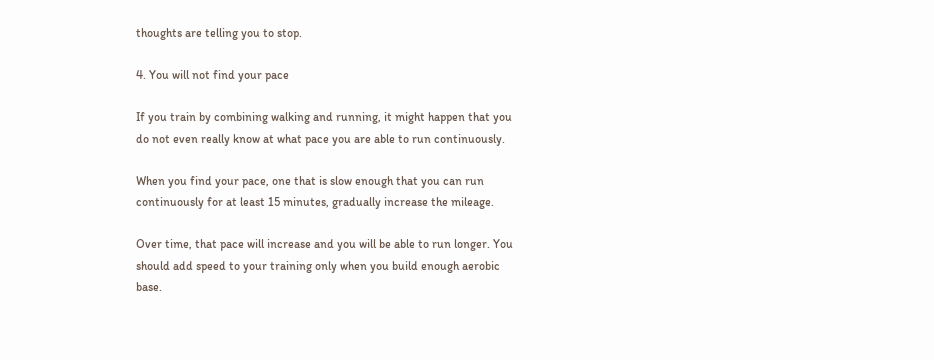thoughts are telling you to stop.

4. You will not find your pace

If you train by combining walking and running, it might happen that you do not even really know at what pace you are able to run continuously.

When you find your pace, one that is slow enough that you can run continuously for at least 15 minutes, gradually increase the mileage.

Over time, that pace will increase and you will be able to run longer. You should add speed to your training only when you build enough aerobic base.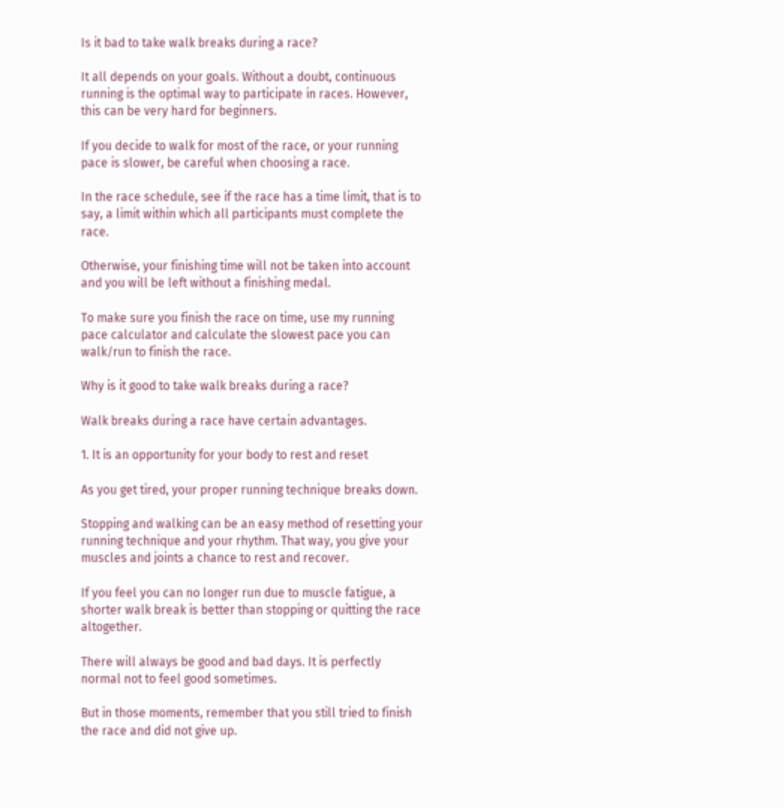Is it bad to take walk breaks during a race?

It all depends on your goals. Without a doubt, continuous running is the optimal way to participate in races. However, this can be very hard for beginners.

If you decide to walk for most of the race, or your running pace is slower, be careful when choosing a race.

In the race schedule, see if the race has a time limit, that is to say, a limit within which all participants must complete the race.

Otherwise, your finishing time will not be taken into account and you will be left without a finishing medal.

To make sure you finish the race on time, use my running pace calculator and calculate the slowest pace you can walk/run to finish the race.

Why is it good to take walk breaks during a race?

Walk breaks during a race have certain advantages.

1. It is an opportunity for your body to rest and reset

As you get tired, your proper running technique breaks down.

Stopping and walking can be an easy method of resetting your running technique and your rhythm. That way, you give your muscles and joints a chance to rest and recover.

If you feel you can no longer run due to muscle fatigue, a shorter walk break is better than stopping or quitting the race altogether.

There will always be good and bad days. It is perfectly normal not to feel good sometimes.

But in those moments, remember that you still tried to finish the race and did not give up.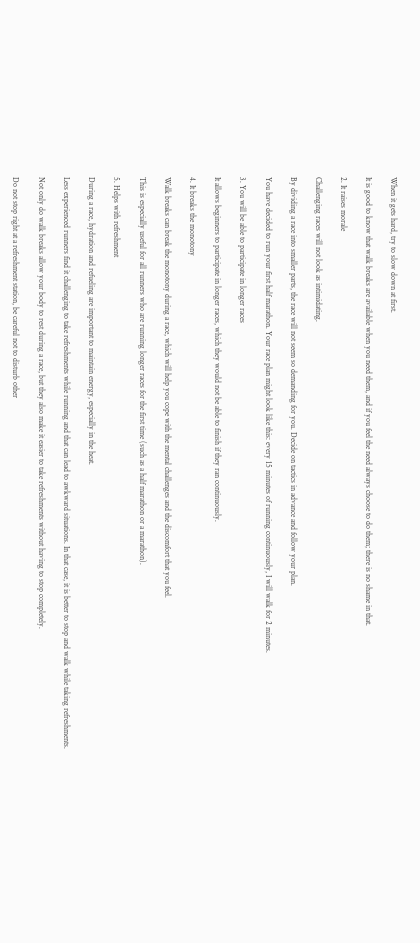When it gets hard, try to slow down at first.

It is good to know that walk breaks are available when you need them, and if you feel the need always choose to do them; there is no shame in that.

2. It raises morale

Challenging races will not look as intimidating.

By dividing a race into smaller parts, the race will not seem so demanding for you. Decide on tactics in advance and follow your plan.

You have decided to run your first half marathon. Your race plan might look like this: every 15 minutes of running continuously, I will walk for 2 minutes.

3. You will be able to participate in longer races

It allows beginners to participate in longer races, which they would not be able to finish if they ran continuously.

4. It breaks the monotony

Walk breaks can break the monotony during a race, which will help you cope with the mental challenges and the discomfort that you feel.

This is especially useful for all runners who are running longer races for the first time (such as a half marathon or a marathon).

5. Helps with refreshment

During a race, hydration and refueling are important to maintain energy, especially in the heat.

Less experienced runners find it challenging to take refreshments while running and that can lead to awkward situations. In that case, it is better to stop and walk while taking refreshments.

Not only do walk breaks allow your body to rest during a race, but they also make it easier to take refreshments without having to stop completely.

Do not stop right at a refreshment station, be careful not to disturb other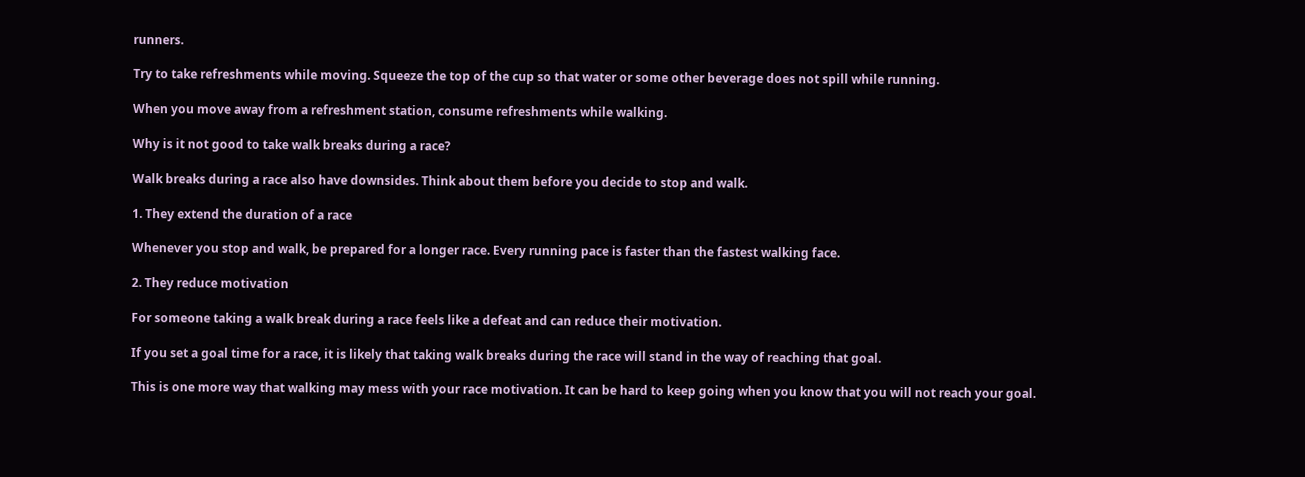runners.

Try to take refreshments while moving. Squeeze the top of the cup so that water or some other beverage does not spill while running.

When you move away from a refreshment station, consume refreshments while walking.

Why is it not good to take walk breaks during a race?

Walk breaks during a race also have downsides. Think about them before you decide to stop and walk.

1. They extend the duration of a race

Whenever you stop and walk, be prepared for a longer race. Every running pace is faster than the fastest walking face.

2. They reduce motivation

For someone taking a walk break during a race feels like a defeat and can reduce their motivation.

If you set a goal time for a race, it is likely that taking walk breaks during the race will stand in the way of reaching that goal.

This is one more way that walking may mess with your race motivation. It can be hard to keep going when you know that you will not reach your goal.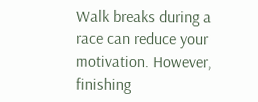Walk breaks during a race can reduce your motivation. However, finishing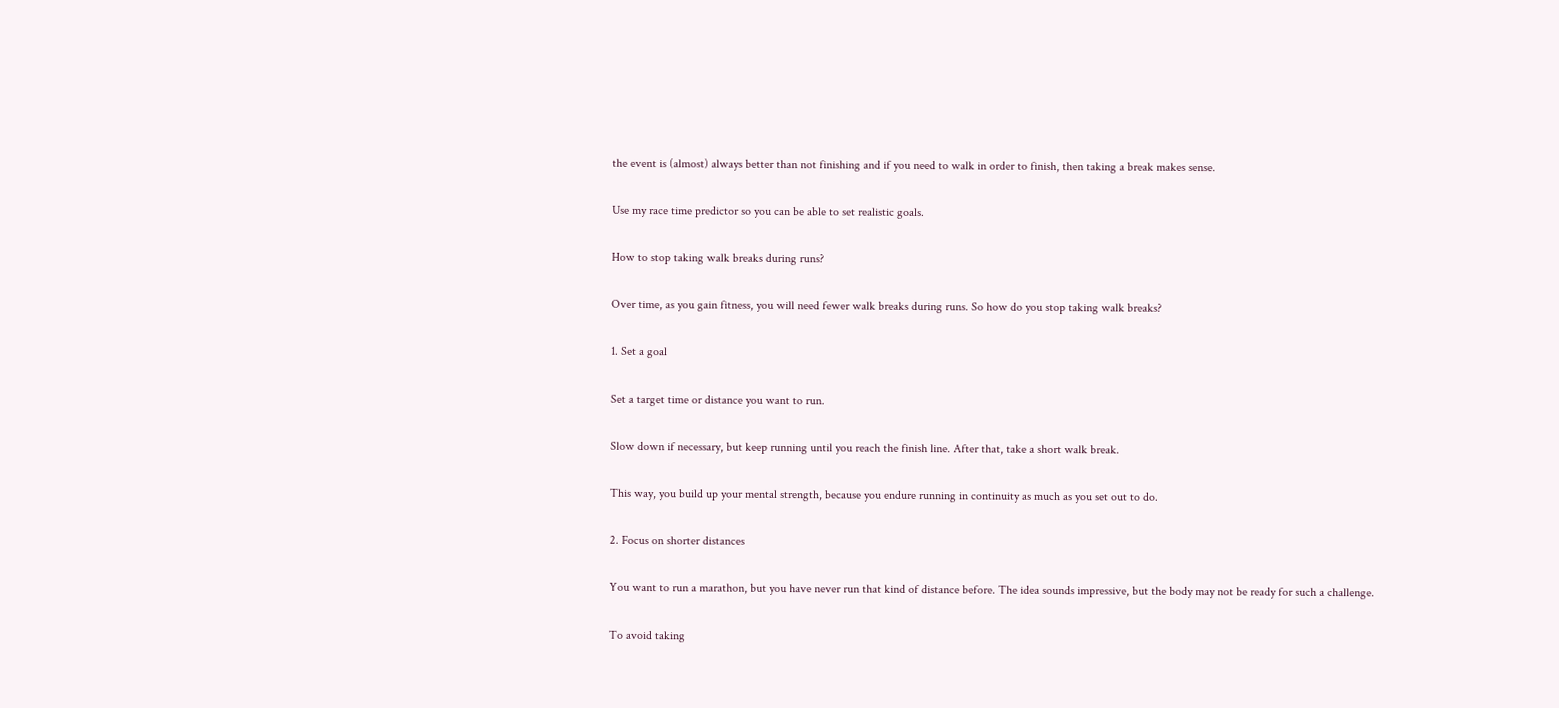the event is (almost) always better than not finishing and if you need to walk in order to finish, then taking a break makes sense.

Use my race time predictor so you can be able to set realistic goals.

How to stop taking walk breaks during runs?

Over time, as you gain fitness, you will need fewer walk breaks during runs. So how do you stop taking walk breaks?

1. Set a goal

Set a target time or distance you want to run.

Slow down if necessary, but keep running until you reach the finish line. After that, take a short walk break.

This way, you build up your mental strength, because you endure running in continuity as much as you set out to do.

2. Focus on shorter distances

You want to run a marathon, but you have never run that kind of distance before. The idea sounds impressive, but the body may not be ready for such a challenge.

To avoid taking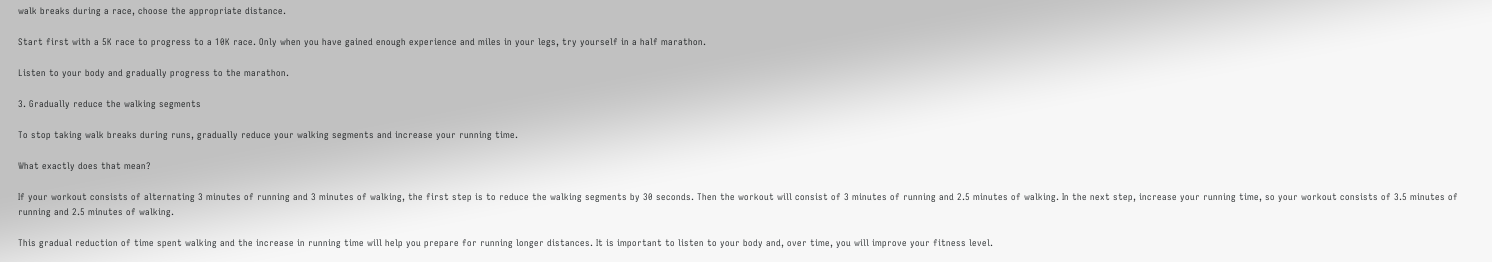walk breaks during a race, choose the appropriate distance.

Start first with a 5K race to progress to a 10K race. Only when you have gained enough experience and miles in your legs, try yourself in a half marathon.

Listen to your body and gradually progress to the marathon.

3. Gradually reduce the walking segments

To stop taking walk breaks during runs, gradually reduce your walking segments and increase your running time.

What exactly does that mean?

If your workout consists of alternating 3 minutes of running and 3 minutes of walking, the first step is to reduce the walking segments by 30 seconds. Then the workout will consist of 3 minutes of running and 2.5 minutes of walking. In the next step, increase your running time, so your workout consists of 3.5 minutes of running and 2.5 minutes of walking.

This gradual reduction of time spent walking and the increase in running time will help you prepare for running longer distances. It is important to listen to your body and, over time, you will improve your fitness level.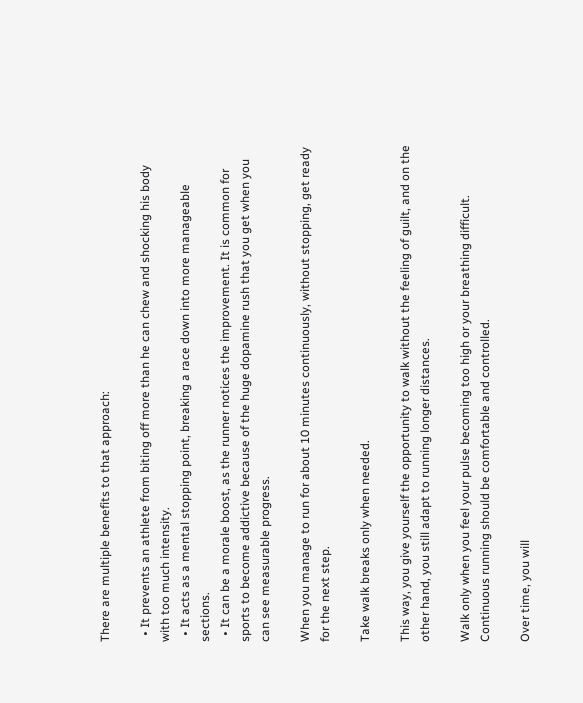There are multiple benefits to that approach:

  • It prevents an athlete from biting off more than he can chew and shocking his body with too much intensity.
  • It acts as a mental stopping point, breaking a race down into more manageable sections.
  • It can be a morale boost, as the runner notices the improvement. It is common for sports to become addictive because of the huge dopamine rush that you get when you can see measurable progress.

When you manage to run for about 10 minutes continuously, without stopping, get ready for the next step.

Take walk breaks only when needed.

This way, you give yourself the opportunity to walk without the feeling of guilt, and on the other hand, you still adapt to running longer distances.

Walk only when you feel your pulse becoming too high or your breathing difficult. Continuous running should be comfortable and controlled.

Over time, you will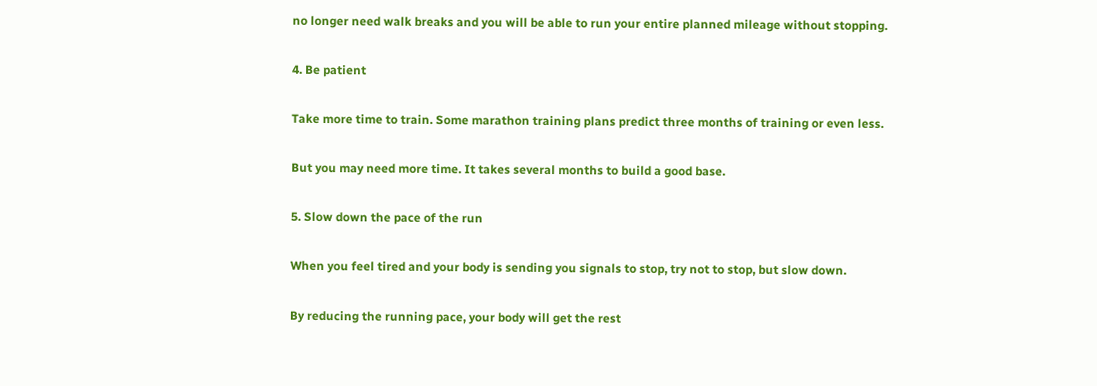no longer need walk breaks and you will be able to run your entire planned mileage without stopping.

4. Be patient

Take more time to train. Some marathon training plans predict three months of training or even less.

But you may need more time. It takes several months to build a good base.

5. Slow down the pace of the run

When you feel tired and your body is sending you signals to stop, try not to stop, but slow down.

By reducing the running pace, your body will get the rest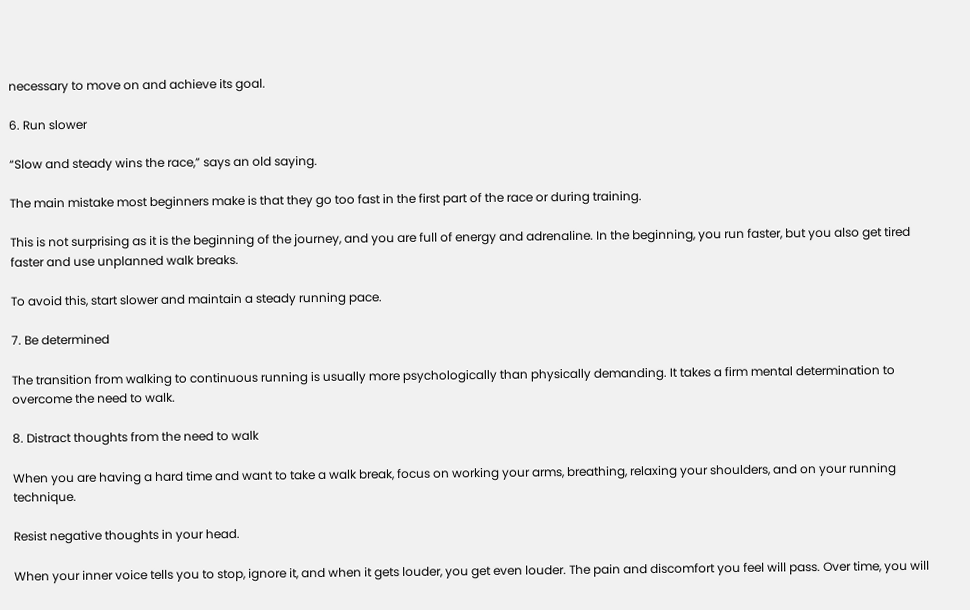necessary to move on and achieve its goal.

6. Run slower

“Slow and steady wins the race,” says an old saying.

The main mistake most beginners make is that they go too fast in the first part of the race or during training.

This is not surprising as it is the beginning of the journey, and you are full of energy and adrenaline. In the beginning, you run faster, but you also get tired faster and use unplanned walk breaks.

To avoid this, start slower and maintain a steady running pace.

7. Be determined

The transition from walking to continuous running is usually more psychologically than physically demanding. It takes a firm mental determination to overcome the need to walk.

8. Distract thoughts from the need to walk

When you are having a hard time and want to take a walk break, focus on working your arms, breathing, relaxing your shoulders, and on your running technique.

Resist negative thoughts in your head.

When your inner voice tells you to stop, ignore it, and when it gets louder, you get even louder. The pain and discomfort you feel will pass. Over time, you will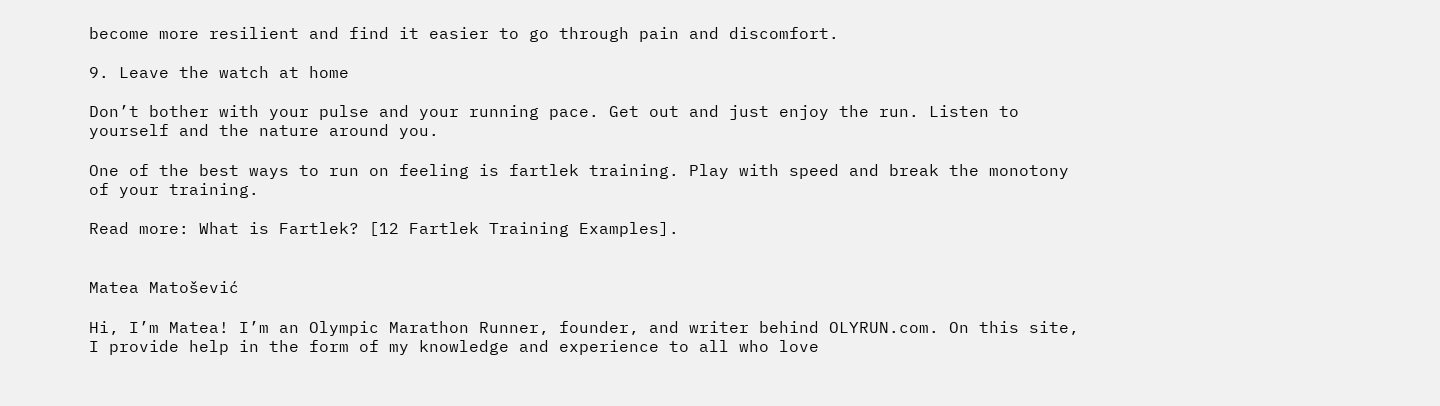become more resilient and find it easier to go through pain and discomfort.

9. Leave the watch at home

Don’t bother with your pulse and your running pace. Get out and just enjoy the run. Listen to yourself and the nature around you.

One of the best ways to run on feeling is fartlek training. Play with speed and break the monotony of your training.

Read more: What is Fartlek? [12 Fartlek Training Examples].


Matea Matošević

Hi, I’m Matea! I’m an Olympic Marathon Runner, founder, and writer behind OLYRUN.com. On this site, I provide help in the form of my knowledge and experience to all who love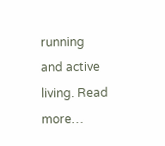running and active living. Read more…